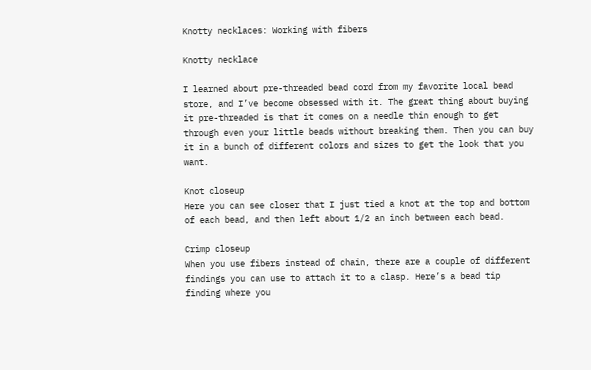Knotty necklaces: Working with fibers

Knotty necklace

I learned about pre-threaded bead cord from my favorite local bead store, and I’ve become obsessed with it. The great thing about buying it pre-threaded is that it comes on a needle thin enough to get through even your little beads without breaking them. Then you can buy it in a bunch of different colors and sizes to get the look that you want.

Knot closeup
Here you can see closer that I just tied a knot at the top and bottom of each bead, and then left about 1/2 an inch between each bead.

Crimp closeup
When you use fibers instead of chain, there are a couple of different findings you can use to attach it to a clasp. Here’s a bead tip finding where you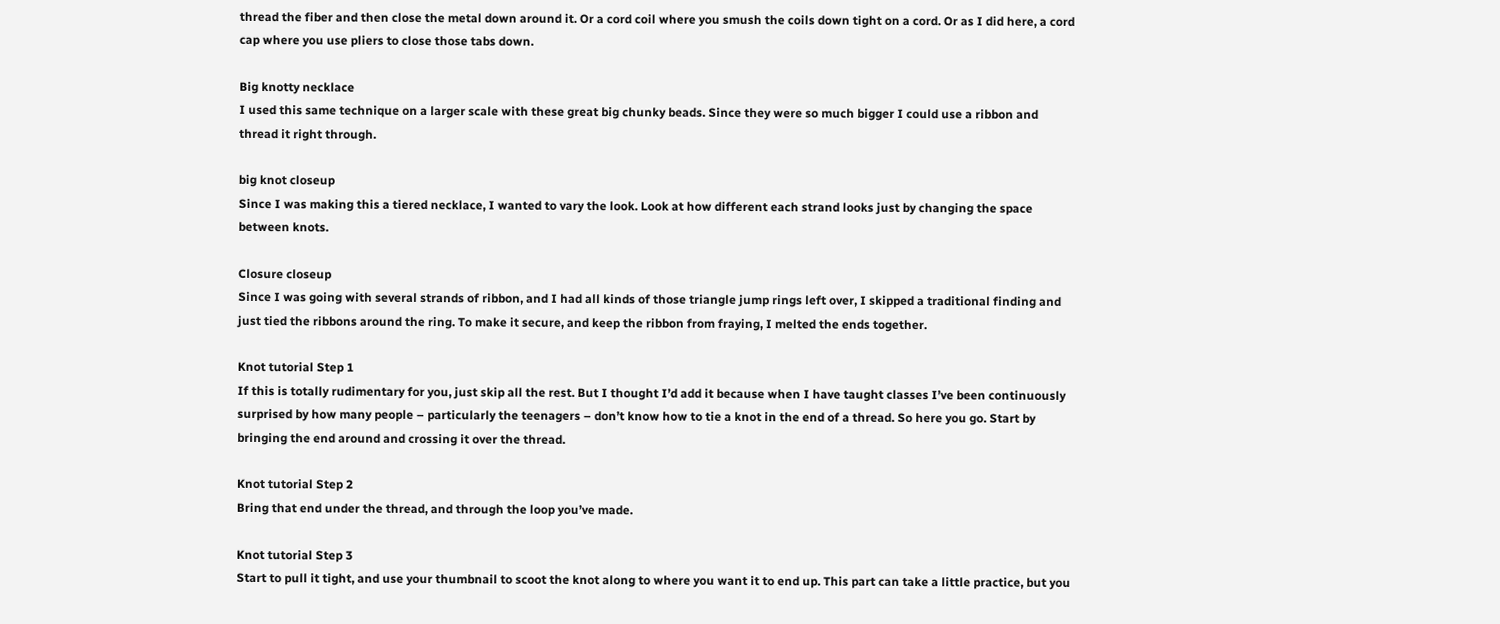thread the fiber and then close the metal down around it. Or a cord coil where you smush the coils down tight on a cord. Or as I did here, a cord cap where you use pliers to close those tabs down.

Big knotty necklace
I used this same technique on a larger scale with these great big chunky beads. Since they were so much bigger I could use a ribbon and thread it right through.

big knot closeup
Since I was making this a tiered necklace, I wanted to vary the look. Look at how different each strand looks just by changing the space between knots.

Closure closeup
Since I was going with several strands of ribbon, and I had all kinds of those triangle jump rings left over, I skipped a traditional finding and just tied the ribbons around the ring. To make it secure, and keep the ribbon from fraying, I melted the ends together.

Knot tutorial Step 1
If this is totally rudimentary for you, just skip all the rest. But I thought I’d add it because when I have taught classes I’ve been continuously surprised by how many people – particularly the teenagers – don’t know how to tie a knot in the end of a thread. So here you go. Start by bringing the end around and crossing it over the thread.

Knot tutorial Step 2
Bring that end under the thread, and through the loop you’ve made.

Knot tutorial Step 3
Start to pull it tight, and use your thumbnail to scoot the knot along to where you want it to end up. This part can take a little practice, but you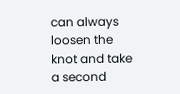can always loosen the knot and take a second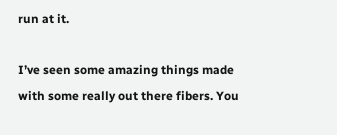run at it.

I’ve seen some amazing things made with some really out there fibers. You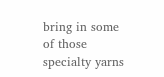bring in some of those specialty yarns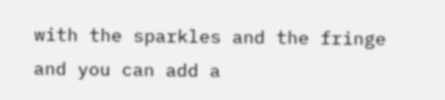with the sparkles and the fringe and you can add a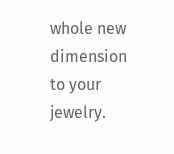whole new dimension to your jewelry.